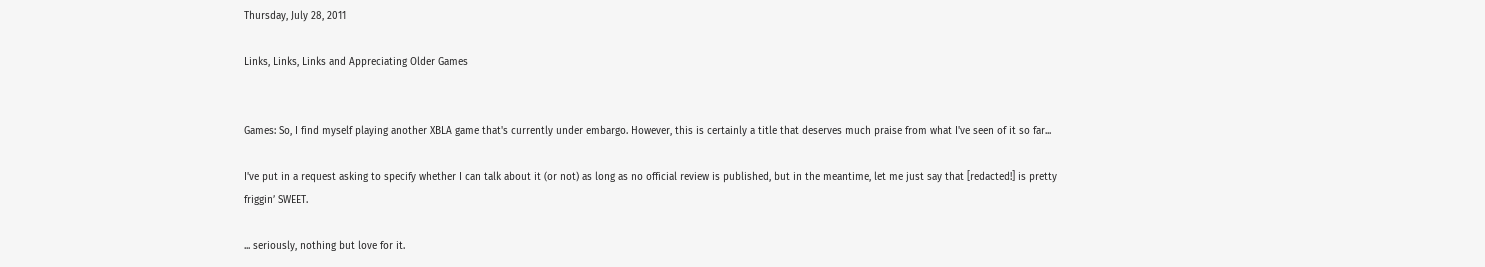Thursday, July 28, 2011

Links, Links, Links and Appreciating Older Games


Games: So, I find myself playing another XBLA game that's currently under embargo. However, this is certainly a title that deserves much praise from what I've seen of it so far...

I've put in a request asking to specify whether I can talk about it (or not) as long as no official review is published, but in the meantime, let me just say that [redacted!] is pretty friggin’ SWEET.

... seriously, nothing but love for it.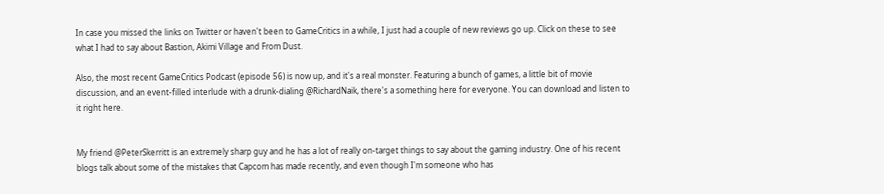In case you missed the links on Twitter or haven't been to GameCritics in a while, I just had a couple of new reviews go up. Click on these to see what I had to say about Bastion, Akimi Village and From Dust.

Also, the most recent GameCritics Podcast (episode 56) is now up, and it's a real monster. Featuring a bunch of games, a little bit of movie discussion, and an event-filled interlude with a drunk-dialing @RichardNaik, there's a something here for everyone. You can download and listen to it right here.


My friend @PeterSkerritt is an extremely sharp guy and he has a lot of really on-target things to say about the gaming industry. One of his recent blogs talk about some of the mistakes that Capcom has made recently, and even though I'm someone who has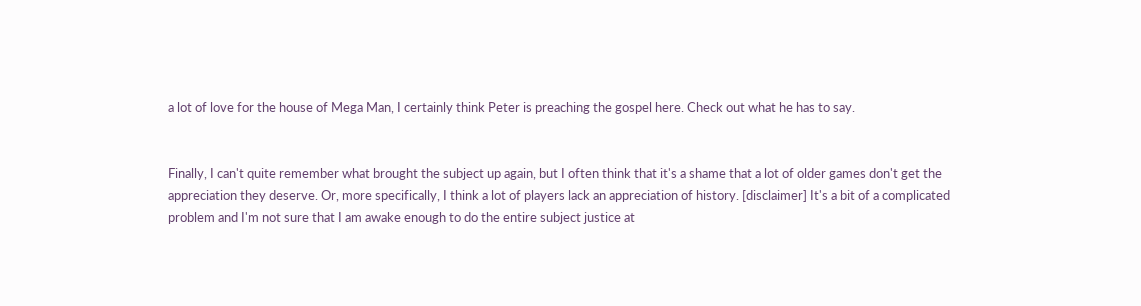a lot of love for the house of Mega Man, I certainly think Peter is preaching the gospel here. Check out what he has to say.


Finally, I can't quite remember what brought the subject up again, but I often think that it's a shame that a lot of older games don't get the appreciation they deserve. Or, more specifically, I think a lot of players lack an appreciation of history. [disclaimer] It's a bit of a complicated problem and I'm not sure that I am awake enough to do the entire subject justice at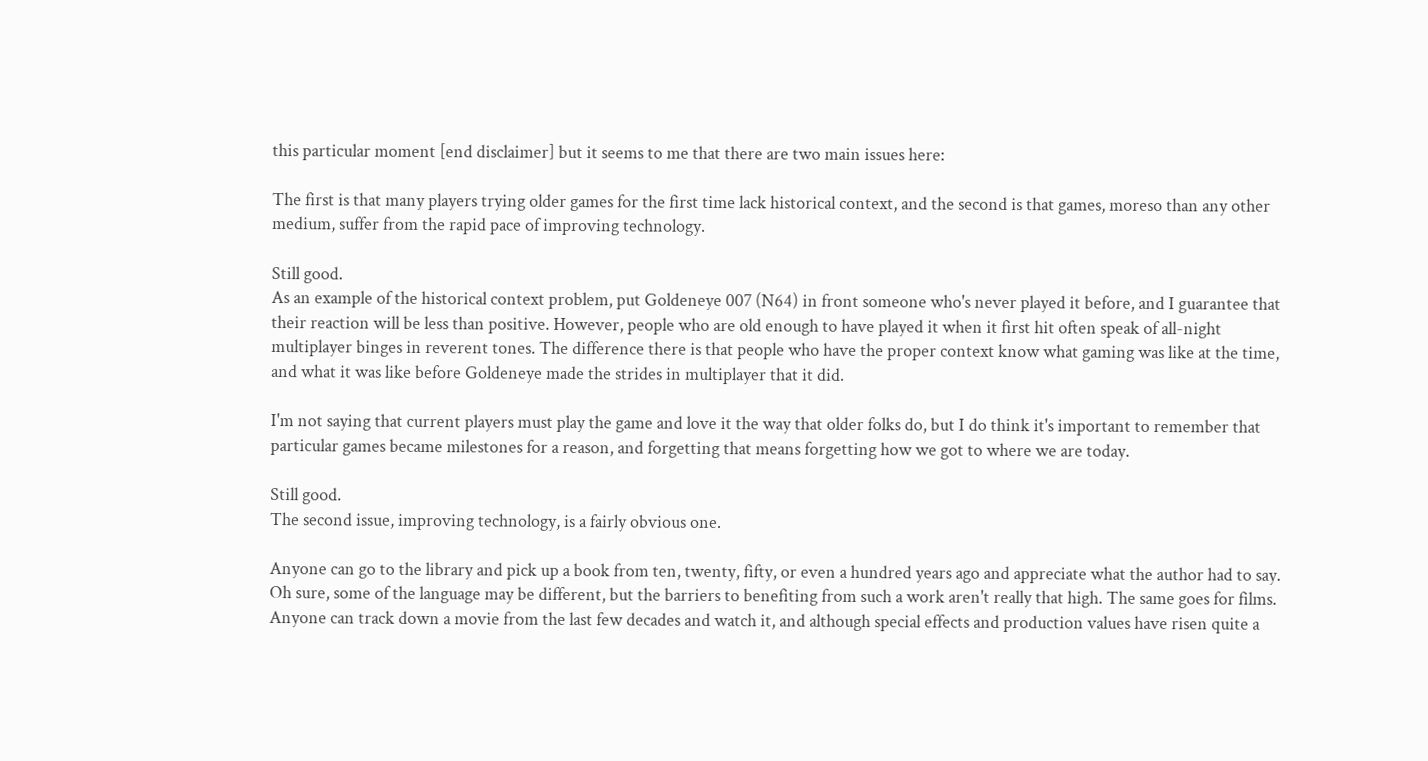this particular moment [end disclaimer] but it seems to me that there are two main issues here:

The first is that many players trying older games for the first time lack historical context, and the second is that games, moreso than any other medium, suffer from the rapid pace of improving technology.

Still good.
As an example of the historical context problem, put Goldeneye 007 (N64) in front someone who's never played it before, and I guarantee that their reaction will be less than positive. However, people who are old enough to have played it when it first hit often speak of all-night multiplayer binges in reverent tones. The difference there is that people who have the proper context know what gaming was like at the time, and what it was like before Goldeneye made the strides in multiplayer that it did.

I'm not saying that current players must play the game and love it the way that older folks do, but I do think it's important to remember that particular games became milestones for a reason, and forgetting that means forgetting how we got to where we are today.

Still good.
The second issue, improving technology, is a fairly obvious one.

Anyone can go to the library and pick up a book from ten, twenty, fifty, or even a hundred years ago and appreciate what the author had to say. Oh sure, some of the language may be different, but the barriers to benefiting from such a work aren't really that high. The same goes for films. Anyone can track down a movie from the last few decades and watch it, and although special effects and production values have risen quite a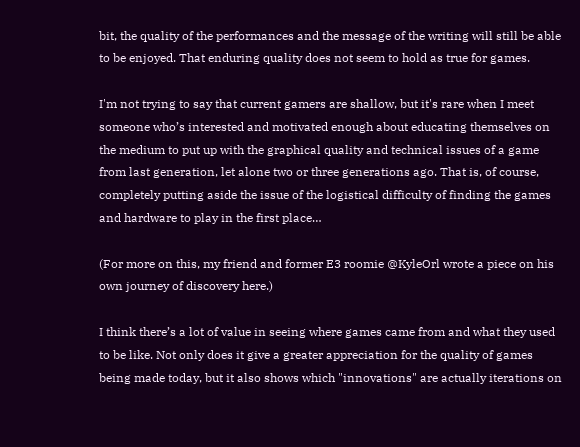bit, the quality of the performances and the message of the writing will still be able to be enjoyed. That enduring quality does not seem to hold as true for games.

I'm not trying to say that current gamers are shallow, but it's rare when I meet someone who’s interested and motivated enough about educating themselves on the medium to put up with the graphical quality and technical issues of a game from last generation, let alone two or three generations ago. That is, of course, completely putting aside the issue of the logistical difficulty of finding the games and hardware to play in the first place…

(For more on this, my friend and former E3 roomie @KyleOrl wrote a piece on his own journey of discovery here.)

I think there’s a lot of value in seeing where games came from and what they used to be like. Not only does it give a greater appreciation for the quality of games being made today, but it also shows which "innovations" are actually iterations on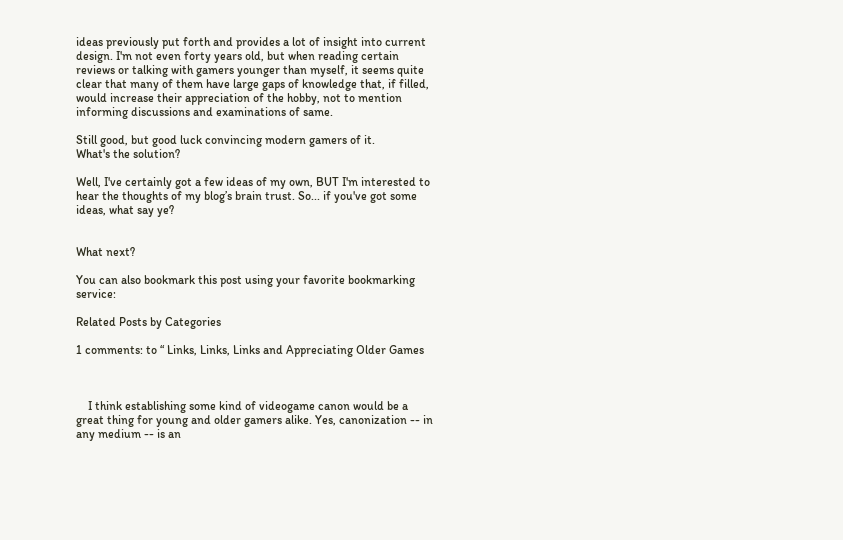ideas previously put forth and provides a lot of insight into current design. I'm not even forty years old, but when reading certain reviews or talking with gamers younger than myself, it seems quite clear that many of them have large gaps of knowledge that, if filled, would increase their appreciation of the hobby, not to mention informing discussions and examinations of same.

Still good, but good luck convincing modern gamers of it.
What's the solution?

Well, I've certainly got a few ideas of my own, BUT I'm interested to hear the thoughts of my blog’s brain trust. So... if you've got some ideas, what say ye?


What next?

You can also bookmark this post using your favorite bookmarking service:

Related Posts by Categories

1 comments: to “ Links, Links, Links and Appreciating Older Games



    I think establishing some kind of videogame canon would be a great thing for young and older gamers alike. Yes, canonization -- in any medium -- is an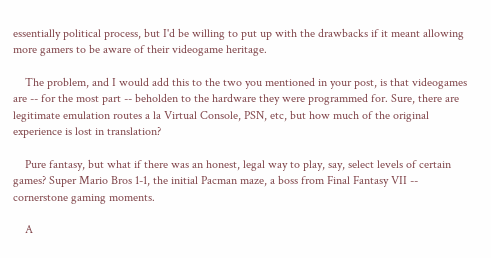essentially political process, but I'd be willing to put up with the drawbacks if it meant allowing more gamers to be aware of their videogame heritage.

    The problem, and I would add this to the two you mentioned in your post, is that videogames are -- for the most part -- beholden to the hardware they were programmed for. Sure, there are legitimate emulation routes a la Virtual Console, PSN, etc, but how much of the original experience is lost in translation?

    Pure fantasy, but what if there was an honest, legal way to play, say, select levels of certain games? Super Mario Bros 1-1, the initial Pacman maze, a boss from Final Fantasy VII -- cornerstone gaming moments.

    A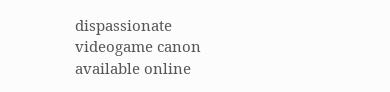dispassionate videogame canon available online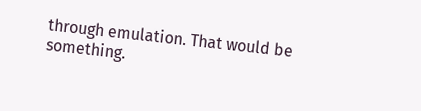through emulation. That would be something.